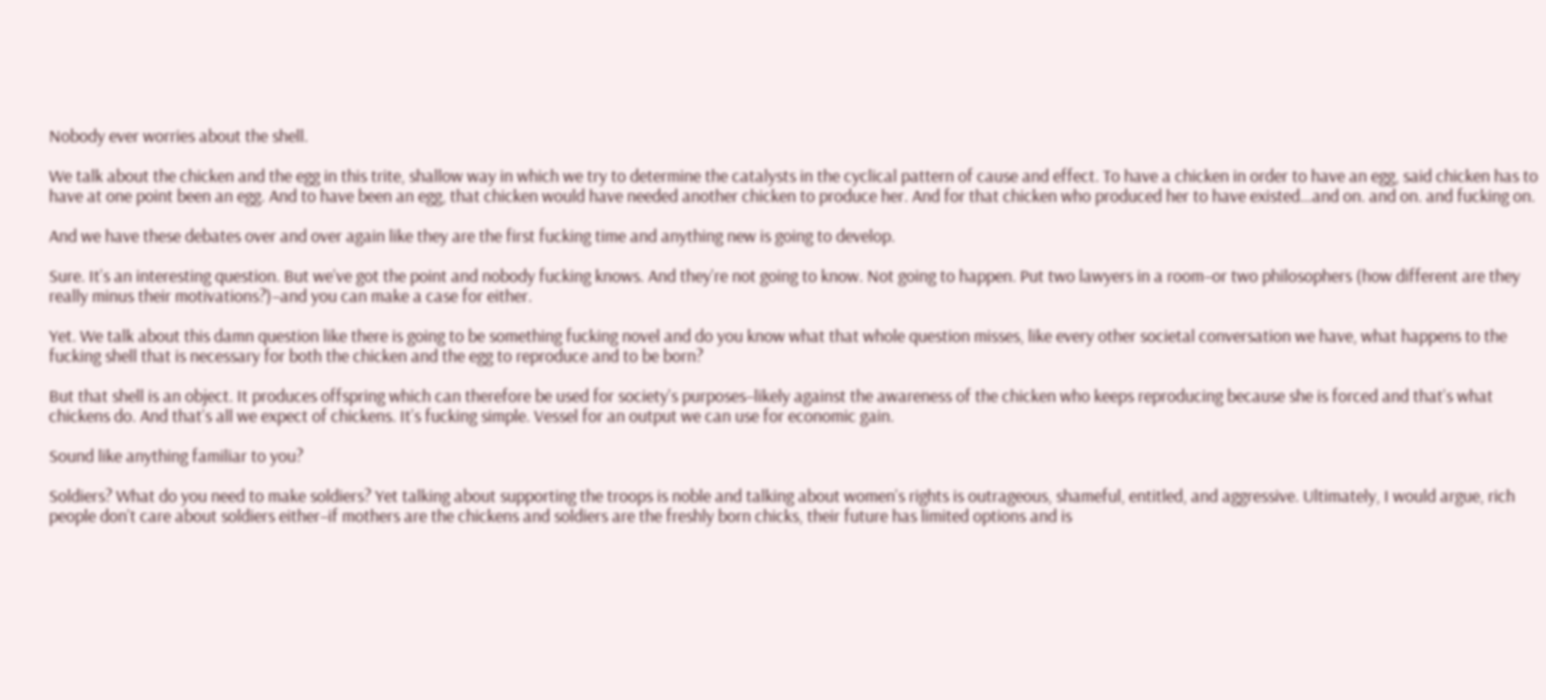Nobody ever worries about the shell.

We talk about the chicken and the egg in this trite, shallow way in which we try to determine the catalysts in the cyclical pattern of cause and effect. To have a chicken in order to have an egg, said chicken has to have at one point been an egg. And to have been an egg, that chicken would have needed another chicken to produce her. And for that chicken who produced her to have existed…and on. and on. and fucking on.

And we have these debates over and over again like they are the first fucking time and anything new is going to develop.

Sure. It’s an interesting question. But we’ve got the point and nobody fucking knows. And they’re not going to know. Not going to happen. Put two lawyers in a room–or two philosophers (how different are they really minus their motivations?)–and you can make a case for either.

Yet. We talk about this damn question like there is going to be something fucking novel and do you know what that whole question misses, like every other societal conversation we have, what happens to the fucking shell that is necessary for both the chicken and the egg to reproduce and to be born?

But that shell is an object. It produces offspring which can therefore be used for society’s purposes–likely against the awareness of the chicken who keeps reproducing because she is forced and that’s what chickens do. And that’s all we expect of chickens. It’s fucking simple. Vessel for an output we can use for economic gain.

Sound like anything familiar to you?

Soldiers? What do you need to make soldiers? Yet talking about supporting the troops is noble and talking about women’s rights is outrageous, shameful, entitled, and aggressive. Ultimately, I would argue, rich people don’t care about soldiers either–if mothers are the chickens and soldiers are the freshly born chicks, their future has limited options and is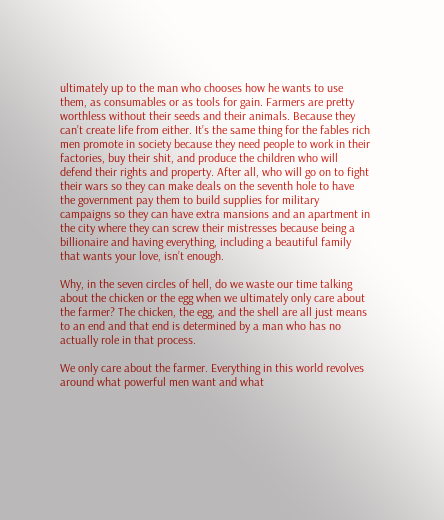ultimately up to the man who chooses how he wants to use them, as consumables or as tools for gain. Farmers are pretty worthless without their seeds and their animals. Because they can’t create life from either. It’s the same thing for the fables rich men promote in society because they need people to work in their factories, buy their shit, and produce the children who will defend their rights and property. After all, who will go on to fight their wars so they can make deals on the seventh hole to have the government pay them to build supplies for military campaigns so they can have extra mansions and an apartment in the city where they can screw their mistresses because being a billionaire and having everything, including a beautiful family that wants your love, isn’t enough.

Why, in the seven circles of hell, do we waste our time talking about the chicken or the egg when we ultimately only care about the farmer? The chicken, the egg, and the shell are all just means to an end and that end is determined by a man who has no actually role in that process.

We only care about the farmer. Everything in this world revolves around what powerful men want and what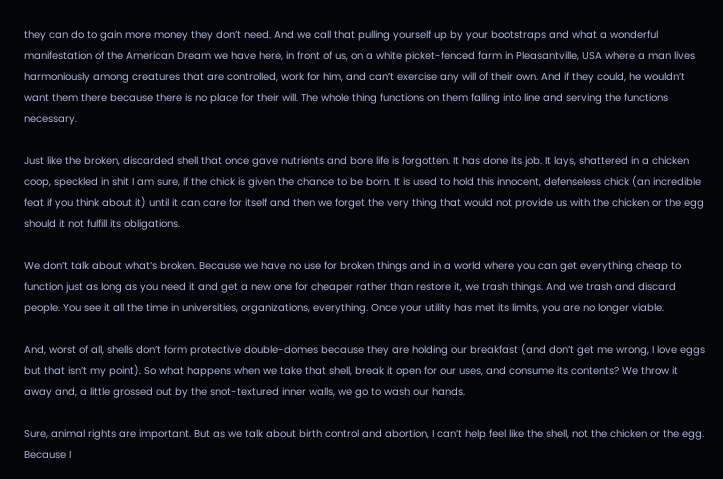they can do to gain more money they don’t need. And we call that pulling yourself up by your bootstraps and what a wonderful manifestation of the American Dream we have here, in front of us, on a white picket-fenced farm in Pleasantville, USA where a man lives harmoniously among creatures that are controlled, work for him, and can’t exercise any will of their own. And if they could, he wouldn’t want them there because there is no place for their will. The whole thing functions on them falling into line and serving the functions necessary.

Just like the broken, discarded shell that once gave nutrients and bore life is forgotten. It has done its job. It lays, shattered in a chicken coop, speckled in shit I am sure, if the chick is given the chance to be born. It is used to hold this innocent, defenseless chick (an incredible feat if you think about it) until it can care for itself and then we forget the very thing that would not provide us with the chicken or the egg should it not fulfill its obligations.

We don’t talk about what’s broken. Because we have no use for broken things and in a world where you can get everything cheap to function just as long as you need it and get a new one for cheaper rather than restore it, we trash things. And we trash and discard people. You see it all the time in universities, organizations, everything. Once your utility has met its limits, you are no longer viable.

And, worst of all, shells don’t form protective double-domes because they are holding our breakfast (and don’t get me wrong, I love eggs but that isn’t my point). So what happens when we take that shell, break it open for our uses, and consume its contents? We throw it away and, a little grossed out by the snot-textured inner walls, we go to wash our hands.

Sure, animal rights are important. But as we talk about birth control and abortion, I can’t help feel like the shell, not the chicken or the egg. Because I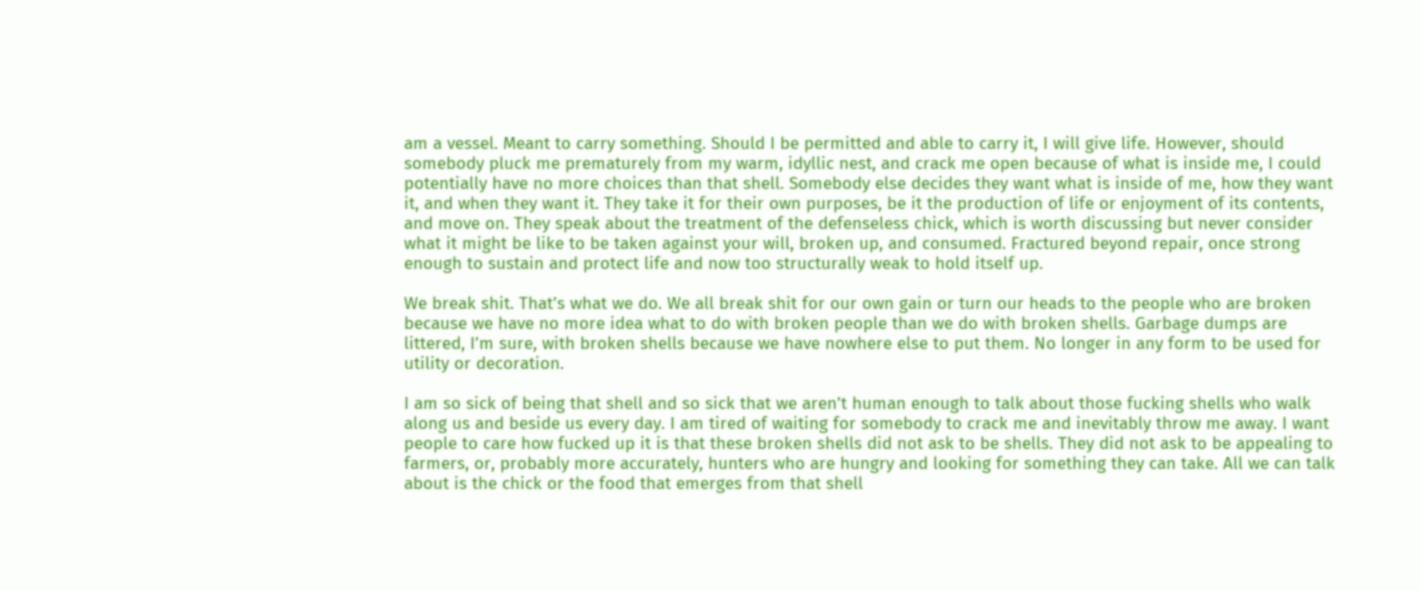am a vessel. Meant to carry something. Should I be permitted and able to carry it, I will give life. However, should somebody pluck me prematurely from my warm, idyllic nest, and crack me open because of what is inside me, I could potentially have no more choices than that shell. Somebody else decides they want what is inside of me, how they want it, and when they want it. They take it for their own purposes, be it the production of life or enjoyment of its contents, and move on. They speak about the treatment of the defenseless chick, which is worth discussing but never consider what it might be like to be taken against your will, broken up, and consumed. Fractured beyond repair, once strong enough to sustain and protect life and now too structurally weak to hold itself up.

We break shit. That’s what we do. We all break shit for our own gain or turn our heads to the people who are broken because we have no more idea what to do with broken people than we do with broken shells. Garbage dumps are littered, I’m sure, with broken shells because we have nowhere else to put them. No longer in any form to be used for utility or decoration.

I am so sick of being that shell and so sick that we aren’t human enough to talk about those fucking shells who walk along us and beside us every day. I am tired of waiting for somebody to crack me and inevitably throw me away. I want people to care how fucked up it is that these broken shells did not ask to be shells. They did not ask to be appealing to farmers, or, probably more accurately, hunters who are hungry and looking for something they can take. All we can talk about is the chick or the food that emerges from that shell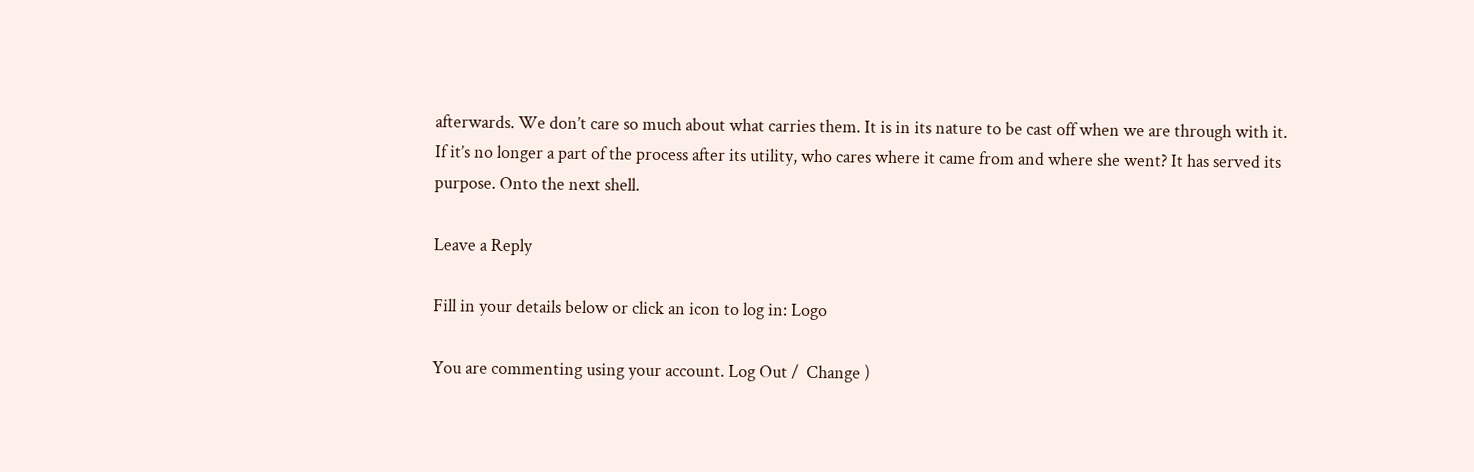afterwards. We don’t care so much about what carries them. It is in its nature to be cast off when we are through with it. If it’s no longer a part of the process after its utility, who cares where it came from and where she went? It has served its purpose. Onto the next shell.

Leave a Reply

Fill in your details below or click an icon to log in: Logo

You are commenting using your account. Log Out /  Change )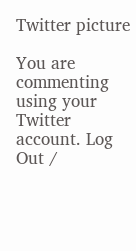Twitter picture

You are commenting using your Twitter account. Log Out /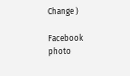Change )

Facebook photo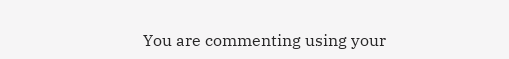You are commenting using your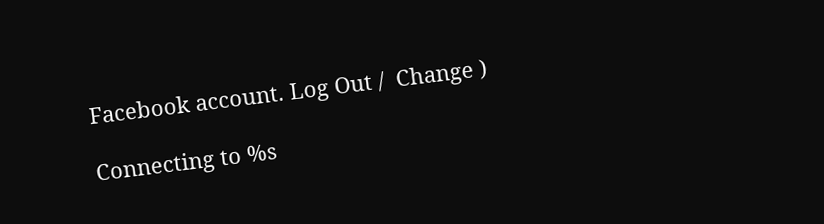Facebook account. Log Out /  Change )

Connecting to %s